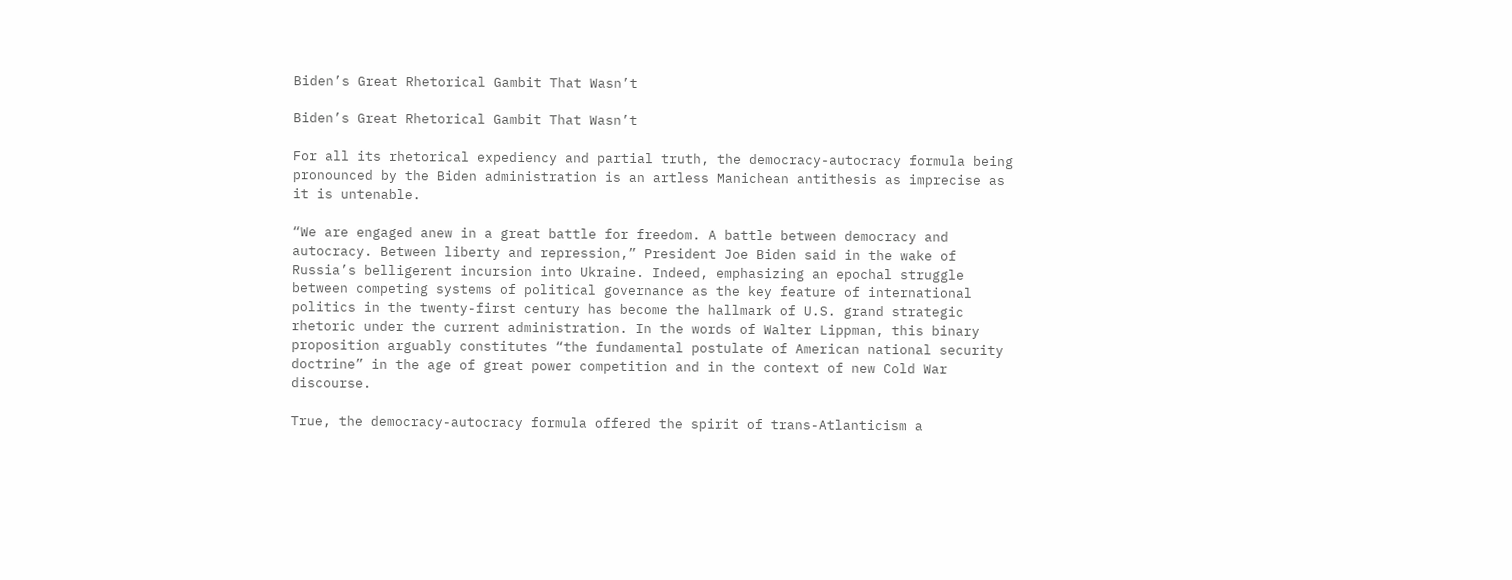Biden’s Great Rhetorical Gambit That Wasn’t

Biden’s Great Rhetorical Gambit That Wasn’t

For all its rhetorical expediency and partial truth, the democracy-autocracy formula being pronounced by the Biden administration is an artless Manichean antithesis as imprecise as it is untenable.

“We are engaged anew in a great battle for freedom. A battle between democracy and autocracy. Between liberty and repression,” President Joe Biden said in the wake of Russia’s belligerent incursion into Ukraine. Indeed, emphasizing an epochal struggle between competing systems of political governance as the key feature of international politics in the twenty-first century has become the hallmark of U.S. grand strategic rhetoric under the current administration. In the words of Walter Lippman, this binary proposition arguably constitutes “the fundamental postulate of American national security doctrine” in the age of great power competition and in the context of new Cold War discourse.

True, the democracy-autocracy formula offered the spirit of trans-Atlanticism a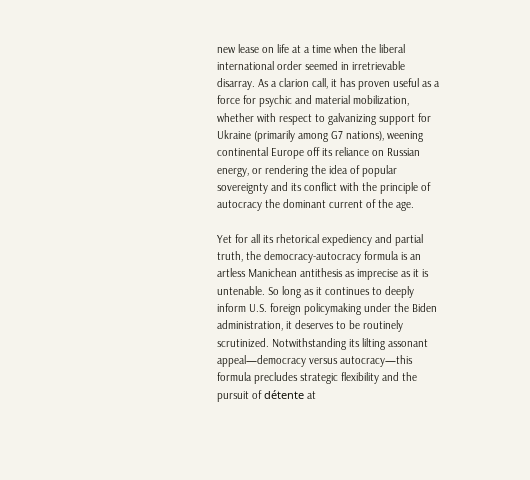new lease on life at a time when the liberal international order seemed in irretrievable disarray. As a clarion call, it has proven useful as a force for psychic and material mobilization, whether with respect to galvanizing support for Ukraine (primarily among G7 nations), weening continental Europe off its reliance on Russian energy, or rendering the idea of popular sovereignty and its conflict with the principle of autocracy the dominant current of the age.

Yet for all its rhetorical expediency and partial truth, the democracy-autocracy formula is an artless Manichean antithesis as imprecise as it is untenable. So long as it continues to deeply inform U.S. foreign policymaking under the Biden administration, it deserves to be routinely scrutinized. Notwithstanding its lilting assonant appeal—democracy versus autocracy—this formula precludes strategic flexibility and the pursuit of détente at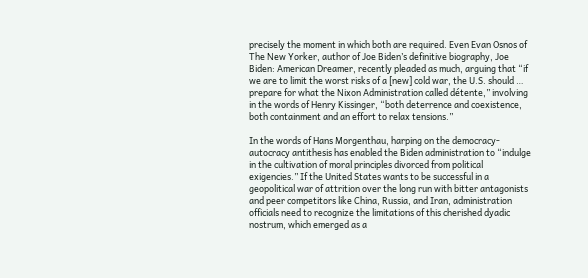precisely the moment in which both are required. Even Evan Osnos of The New Yorker, author of Joe Biden’s definitive biography, Joe Biden: American Dreamer, recently pleaded as much, arguing that “if we are to limit the worst risks of a [new] cold war, the U.S. should … prepare for what the Nixon Administration called détente,” involving in the words of Henry Kissinger, “both deterrence and coexistence, both containment and an effort to relax tensions.”

In the words of Hans Morgenthau, harping on the democracy-autocracy antithesis has enabled the Biden administration to “indulge in the cultivation of moral principles divorced from political exigencies.” If the United States wants to be successful in a geopolitical war of attrition over the long run with bitter antagonists and peer competitors like China, Russia, and Iran, administration officials need to recognize the limitations of this cherished dyadic nostrum, which emerged as a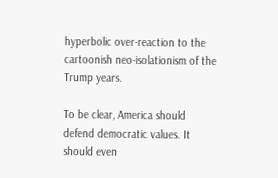hyperbolic over-reaction to the cartoonish neo-isolationism of the Trump years.

To be clear, America should defend democratic values. It should even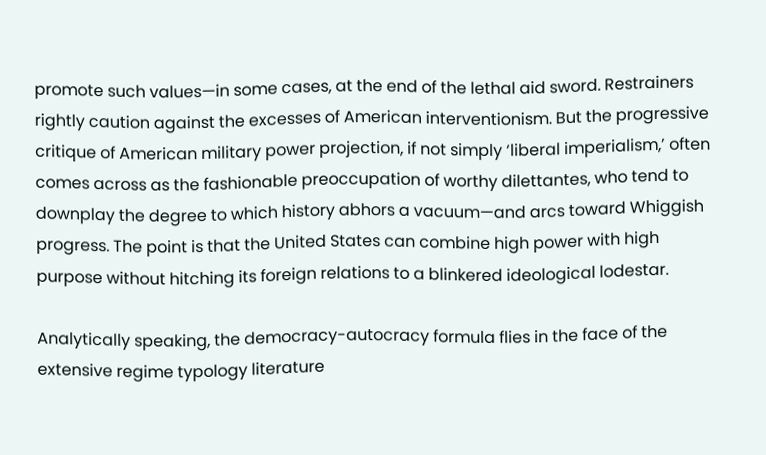promote such values—in some cases, at the end of the lethal aid sword. Restrainers rightly caution against the excesses of American interventionism. But the progressive critique of American military power projection, if not simply ‘liberal imperialism,’ often comes across as the fashionable preoccupation of worthy dilettantes, who tend to downplay the degree to which history abhors a vacuum—and arcs toward Whiggish progress. The point is that the United States can combine high power with high purpose without hitching its foreign relations to a blinkered ideological lodestar.

Analytically speaking, the democracy-autocracy formula flies in the face of the extensive regime typology literature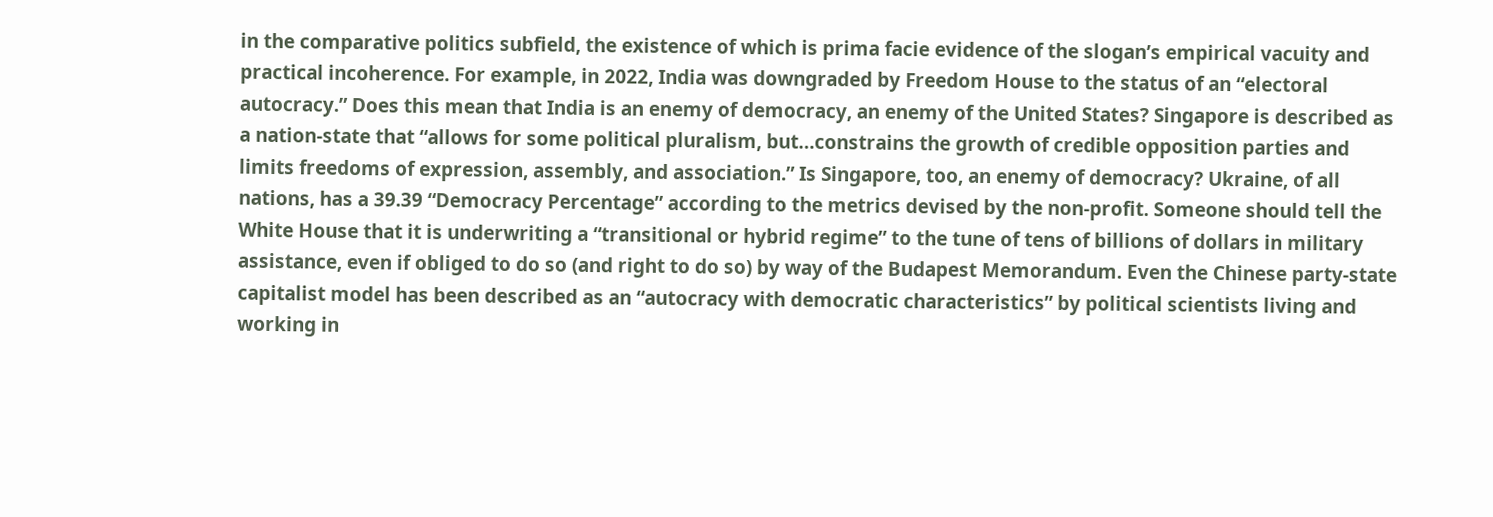in the comparative politics subfield, the existence of which is prima facie evidence of the slogan’s empirical vacuity and practical incoherence. For example, in 2022, India was downgraded by Freedom House to the status of an “electoral autocracy.” Does this mean that India is an enemy of democracy, an enemy of the United States? Singapore is described as a nation-state that “allows for some political pluralism, but…constrains the growth of credible opposition parties and limits freedoms of expression, assembly, and association.” Is Singapore, too, an enemy of democracy? Ukraine, of all nations, has a 39.39 “Democracy Percentage” according to the metrics devised by the non-profit. Someone should tell the White House that it is underwriting a “transitional or hybrid regime” to the tune of tens of billions of dollars in military assistance, even if obliged to do so (and right to do so) by way of the Budapest Memorandum. Even the Chinese party-state capitalist model has been described as an “autocracy with democratic characteristics” by political scientists living and working in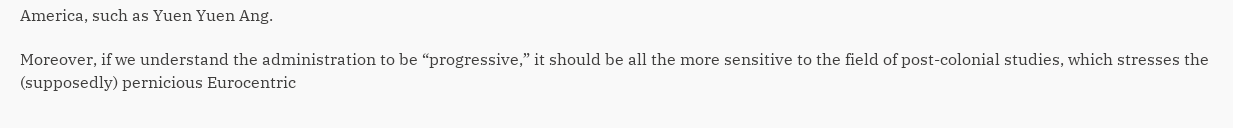America, such as Yuen Yuen Ang.

Moreover, if we understand the administration to be “progressive,” it should be all the more sensitive to the field of post-colonial studies, which stresses the (supposedly) pernicious Eurocentric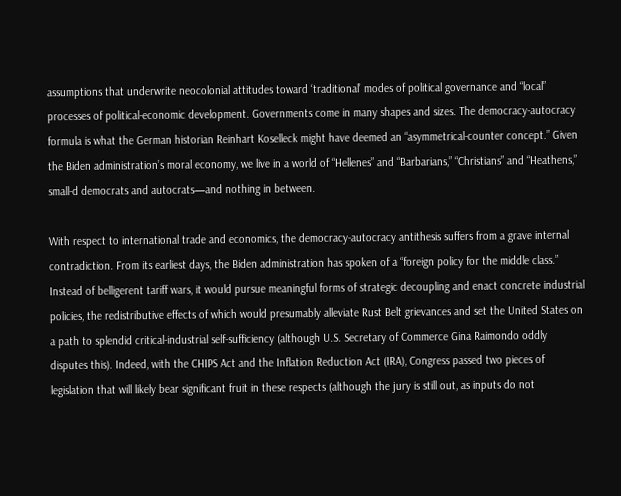assumptions that underwrite neocolonial attitudes toward ‘traditional’ modes of political governance and “local” processes of political-economic development. Governments come in many shapes and sizes. The democracy-autocracy formula is what the German historian Reinhart Koselleck might have deemed an “asymmetrical-counter concept.” Given the Biden administration’s moral economy, we live in a world of “Hellenes” and “Barbarians,” “Christians” and “Heathens,” small-d democrats and autocrats—and nothing in between.

With respect to international trade and economics, the democracy-autocracy antithesis suffers from a grave internal contradiction. From its earliest days, the Biden administration has spoken of a “foreign policy for the middle class.” Instead of belligerent tariff wars, it would pursue meaningful forms of strategic decoupling and enact concrete industrial policies, the redistributive effects of which would presumably alleviate Rust Belt grievances and set the United States on a path to splendid critical-industrial self-sufficiency (although U.S. Secretary of Commerce Gina Raimondo oddly disputes this). Indeed, with the CHIPS Act and the Inflation Reduction Act (IRA), Congress passed two pieces of legislation that will likely bear significant fruit in these respects (although the jury is still out, as inputs do not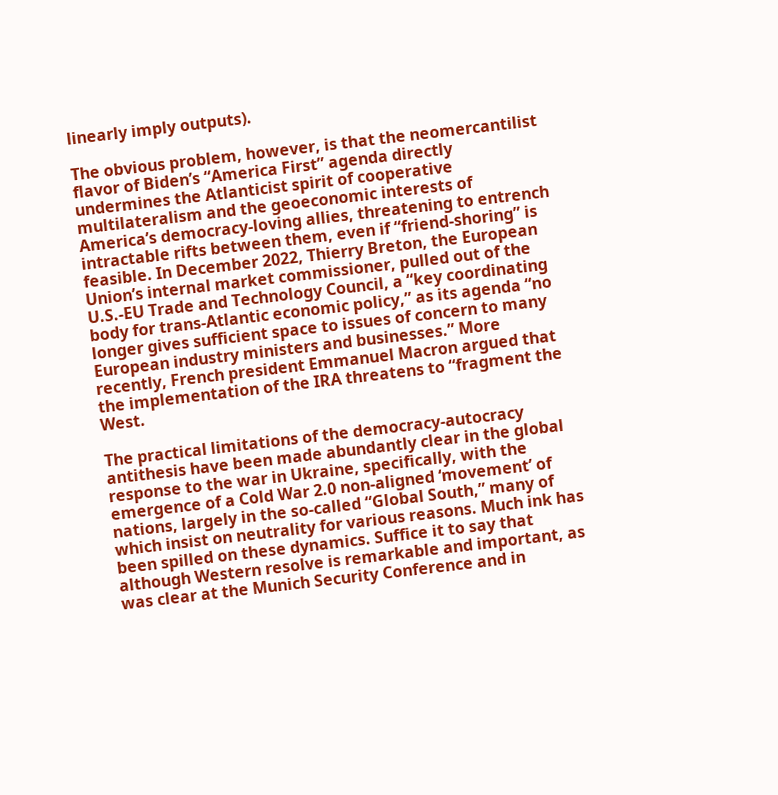linearly imply outputs).

The obvious problem, however, is that the neomercantilist flavor of Biden’s “America First” agenda directly undermines the Atlanticist spirit of cooperative multilateralism and the geoeconomic interests of America’s democracy-loving allies, threatening to entrench intractable rifts between them, even if “friend-shoring” is feasible. In December 2022, Thierry Breton, the European Union’s internal market commissioner, pulled out of the U.S.-EU Trade and Technology Council, a “key coordinating body for trans-Atlantic economic policy,” as its agenda “no longer gives sufficient space to issues of concern to many European industry ministers and businesses.” More recently, French president Emmanuel Macron argued that the implementation of the IRA threatens to “fragment the West.

The practical limitations of the democracy-autocracy antithesis have been made abundantly clear in the global response to the war in Ukraine, specifically, with the emergence of a Cold War 2.0 non-aligned ‘movement’ of nations, largely in the so-called “Global South,” many of which insist on neutrality for various reasons. Much ink has been spilled on these dynamics. Suffice it to say that although Western resolve is remarkable and important, as was clear at the Munich Security Conference and in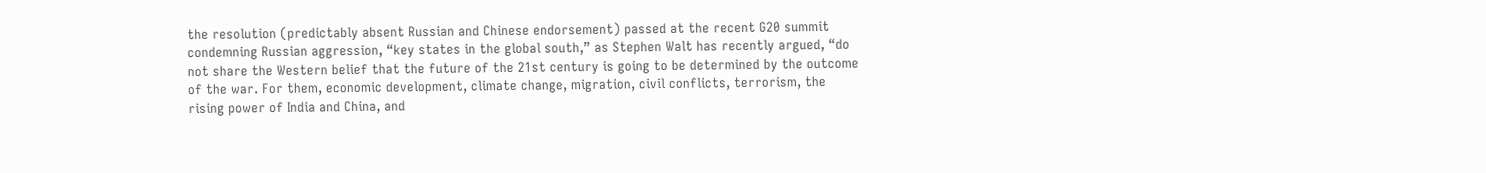the resolution (predictably absent Russian and Chinese endorsement) passed at the recent G20 summit condemning Russian aggression, “key states in the global south,” as Stephen Walt has recently argued, “do not share the Western belief that the future of the 21st century is going to be determined by the outcome of the war. For them, economic development, climate change, migration, civil conflicts, terrorism, the rising power of India and China, and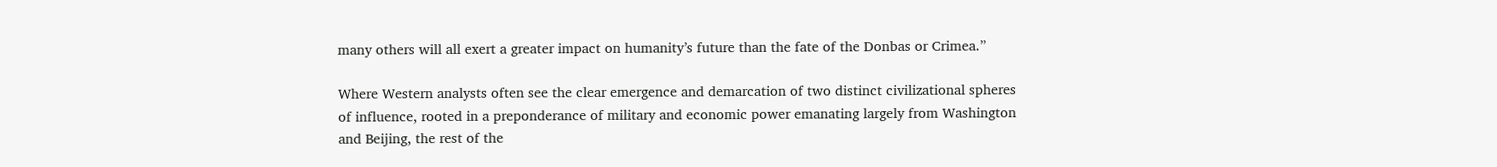many others will all exert a greater impact on humanity’s future than the fate of the Donbas or Crimea.”

Where Western analysts often see the clear emergence and demarcation of two distinct civilizational spheres of influence, rooted in a preponderance of military and economic power emanating largely from Washington and Beijing, the rest of the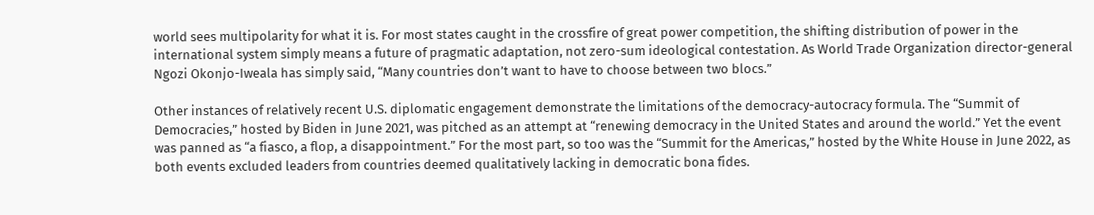world sees multipolarity for what it is. For most states caught in the crossfire of great power competition, the shifting distribution of power in the international system simply means a future of pragmatic adaptation, not zero-sum ideological contestation. As World Trade Organization director-general Ngozi Okonjo-Iweala has simply said, “Many countries don’t want to have to choose between two blocs.”

Other instances of relatively recent U.S. diplomatic engagement demonstrate the limitations of the democracy-autocracy formula. The “Summit of Democracies,” hosted by Biden in June 2021, was pitched as an attempt at “renewing democracy in the United States and around the world.” Yet the event was panned as “a fiasco, a flop, a disappointment.” For the most part, so too was the “Summit for the Americas,” hosted by the White House in June 2022, as both events excluded leaders from countries deemed qualitatively lacking in democratic bona fides.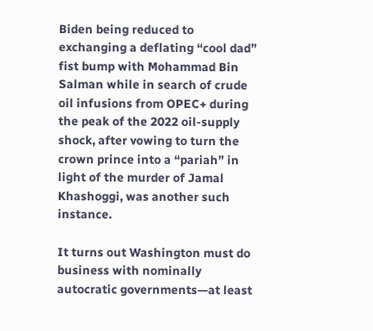Biden being reduced to exchanging a deflating “cool dad” fist bump with Mohammad Bin Salman while in search of crude oil infusions from OPEC+ during the peak of the 2022 oil-supply shock, after vowing to turn the crown prince into a “pariah” in light of the murder of Jamal Khashoggi, was another such instance.

It turns out Washington must do business with nominally autocratic governments—at least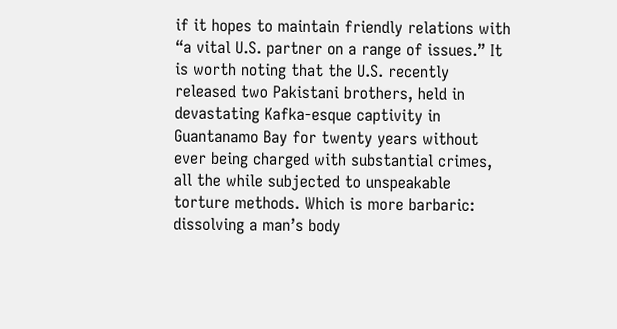if it hopes to maintain friendly relations with “a vital U.S. partner on a range of issues.” It is worth noting that the U.S. recently released two Pakistani brothers, held in devastating Kafka-esque captivity in Guantanamo Bay for twenty years without ever being charged with substantial crimes, all the while subjected to unspeakable torture methods. Which is more barbaric: dissolving a man’s body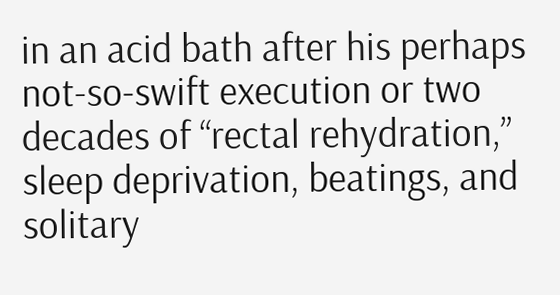in an acid bath after his perhaps not-so-swift execution or two decades of “rectal rehydration,” sleep deprivation, beatings, and solitary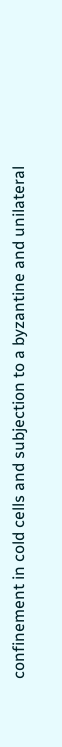confinement in cold cells and subjection to a byzantine and unilateral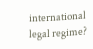international legal regime?